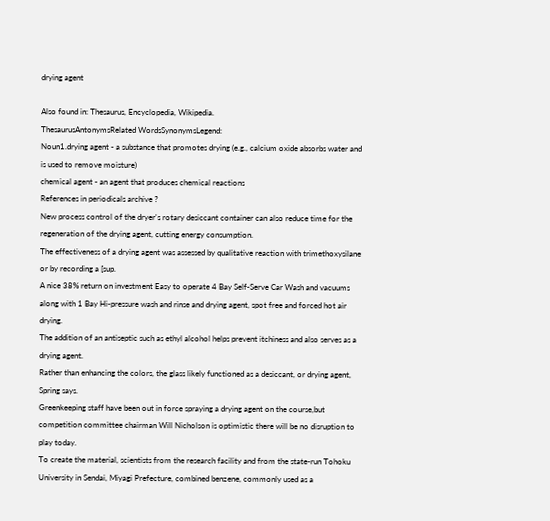drying agent

Also found in: Thesaurus, Encyclopedia, Wikipedia.
ThesaurusAntonymsRelated WordsSynonymsLegend:
Noun1.drying agent - a substance that promotes drying (e.g., calcium oxide absorbs water and is used to remove moisture)
chemical agent - an agent that produces chemical reactions
References in periodicals archive ?
New process control of the dryer's rotary desiccant container can also reduce time for the regeneration of the drying agent, cutting energy consumption.
The effectiveness of a drying agent was assessed by qualitative reaction with trimethoxysilane or by recording a [sup.
A nice 38% return on investment Easy to operate 4 Bay Self-Serve Car Wash and vacuums along with 1 Bay Hi-pressure wash and rinse and drying agent, spot free and forced hot air drying.
The addition of an antiseptic such as ethyl alcohol helps prevent itchiness and also serves as a drying agent.
Rather than enhancing the colors, the glass likely functioned as a desiccant, or drying agent, Spring says.
Greenkeeping staff have been out in force spraying a drying agent on the course,but competition committee chairman Will Nicholson is optimistic there will be no disruption to play today.
To create the material, scientists from the research facility and from the state-run Tohoku University in Sendai, Miyagi Prefecture, combined benzene, commonly used as a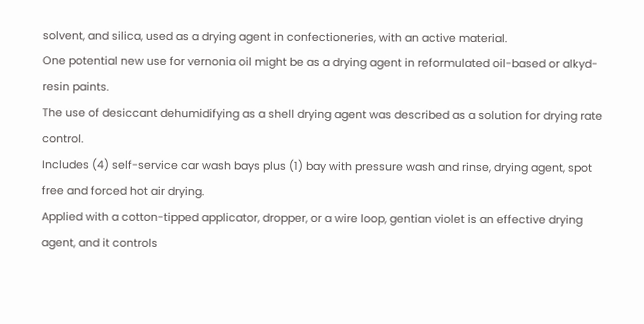solvent, and silica, used as a drying agent in confectioneries, with an active material.
One potential new use for vernonia oil might be as a drying agent in reformulated oil-based or alkyd-resin paints.
The use of desiccant dehumidifying as a shell drying agent was described as a solution for drying rate control.
Includes (4) self-service car wash bays plus (1) bay with pressure wash and rinse, drying agent, spot free and forced hot air drying.
Applied with a cotton-tipped applicator, dropper, or a wire loop, gentian violet is an effective drying agent, and it controls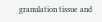granulation tissue and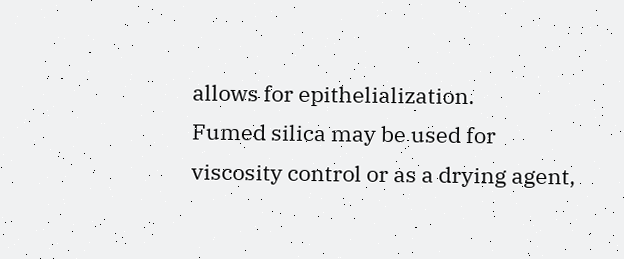allows for epithelialization.
Fumed silica may be used for viscosity control or as a drying agent,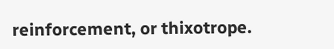reinforcement, or thixotrope.